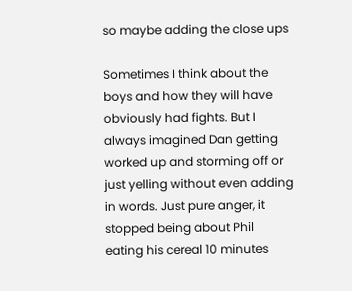so maybe adding the close ups

Sometimes I think about the boys and how they will have obviously had fights. But I always imagined Dan getting worked up and storming off or just yelling without even adding in words. Just pure anger, it stopped being about Phil eating his cereal 10 minutes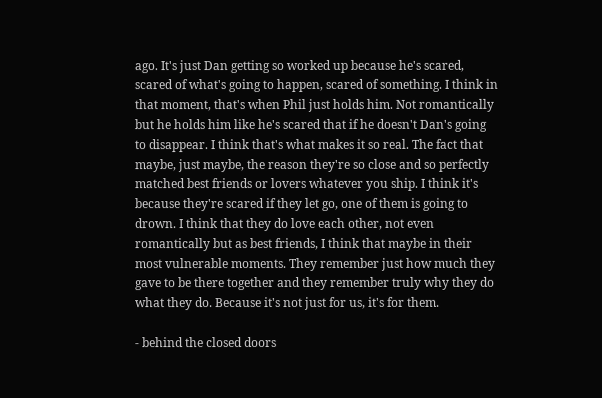ago. It's just Dan getting so worked up because he's scared, scared of what's going to happen, scared of something. I think in that moment, that's when Phil just holds him. Not romantically but he holds him like he's scared that if he doesn't Dan's going to disappear. I think that's what makes it so real. The fact that maybe, just maybe, the reason they're so close and so perfectly matched best friends or lovers whatever you ship. I think it's because they're scared if they let go, one of them is going to drown. I think that they do love each other, not even romantically but as best friends, I think that maybe in their most vulnerable moments. They remember just how much they gave to be there together and they remember truly why they do what they do. Because it's not just for us, it's for them.

- behind the closed doors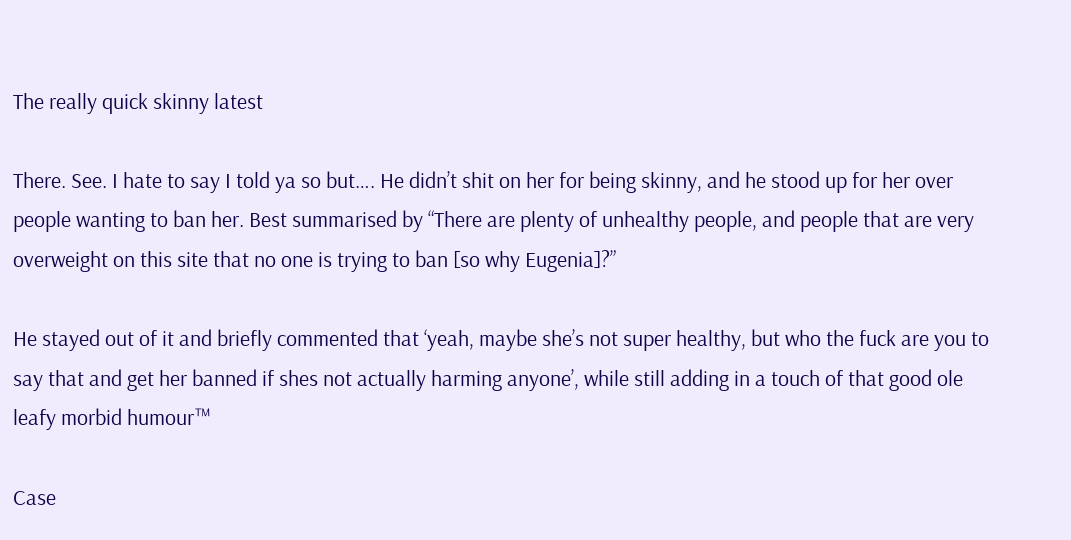The really quick skinny latest

There. See. I hate to say I told ya so but…. He didn’t shit on her for being skinny, and he stood up for her over people wanting to ban her. Best summarised by “There are plenty of unhealthy people, and people that are very overweight on this site that no one is trying to ban [so why Eugenia]?”

He stayed out of it and briefly commented that ‘yeah, maybe she’s not super healthy, but who the fuck are you to say that and get her banned if shes not actually harming anyone’, while still adding in a touch of that good ole leafy morbid humour™

Case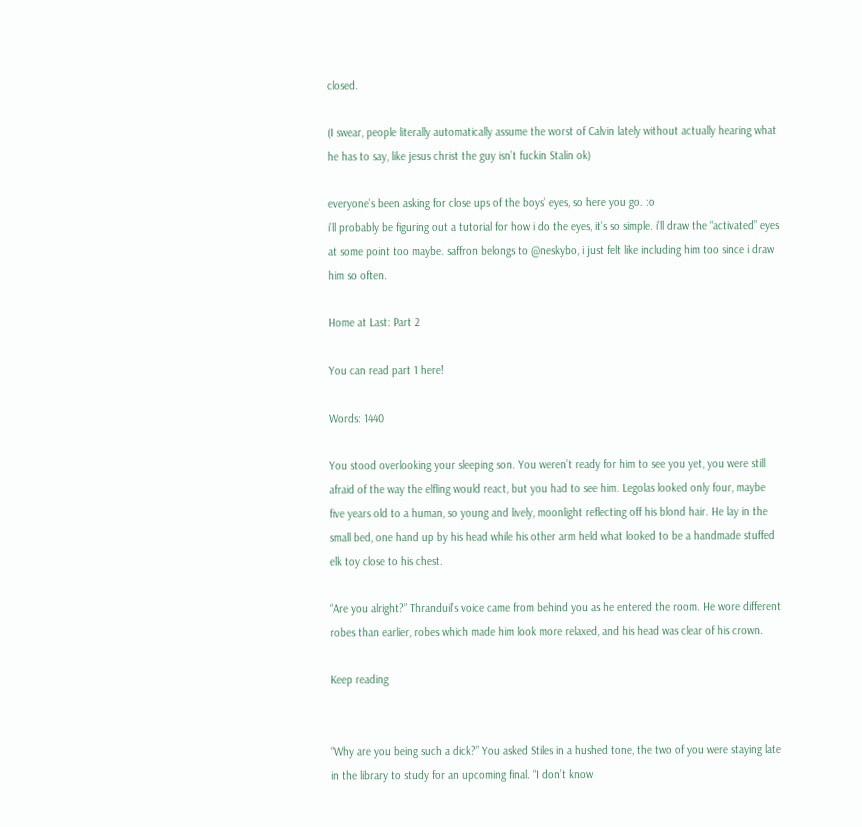closed.

(I swear, people literally automatically assume the worst of Calvin lately without actually hearing what he has to say, like jesus christ the guy isn’t fuckin Stalin ok)

everyone’s been asking for close ups of the boys’ eyes, so here you go. :o
i’ll probably be figuring out a tutorial for how i do the eyes, it’s so simple. i’ll draw the “activated” eyes at some point too maybe. saffron belongs to @neskybo, i just felt like including him too since i draw him so often.

Home at Last: Part 2

You can read part 1 here!

Words: 1440

You stood overlooking your sleeping son. You weren’t ready for him to see you yet, you were still afraid of the way the elfling would react, but you had to see him. Legolas looked only four, maybe five years old to a human, so young and lively, moonlight reflecting off his blond hair. He lay in the small bed, one hand up by his head while his other arm held what looked to be a handmade stuffed elk toy close to his chest.

“Are you alright?” Thranduil’s voice came from behind you as he entered the room. He wore different robes than earlier, robes which made him look more relaxed, and his head was clear of his crown.

Keep reading


“Why are you being such a dick?” You asked Stiles in a hushed tone, the two of you were staying late in the library to study for an upcoming final. “I don’t know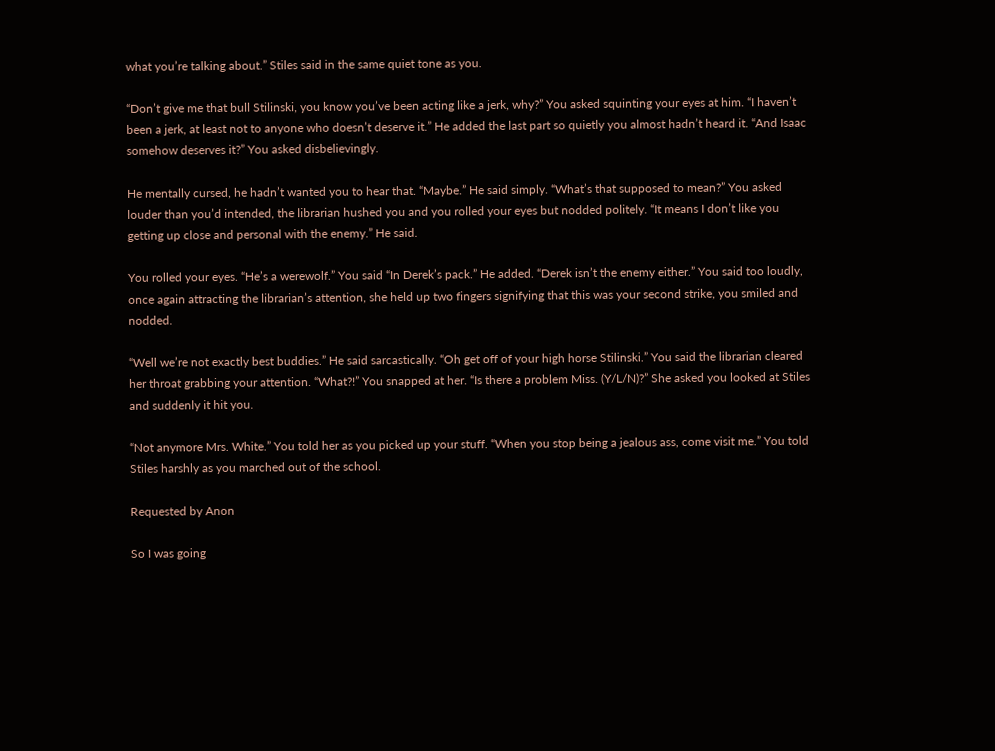what you’re talking about.” Stiles said in the same quiet tone as you.

“Don’t give me that bull Stilinski, you know you’ve been acting like a jerk, why?” You asked squinting your eyes at him. “I haven’t been a jerk, at least not to anyone who doesn’t deserve it.” He added the last part so quietly you almost hadn’t heard it. “And Isaac somehow deserves it?” You asked disbelievingly.

He mentally cursed, he hadn’t wanted you to hear that. “Maybe.” He said simply. “What’s that supposed to mean?” You asked louder than you’d intended, the librarian hushed you and you rolled your eyes but nodded politely. “It means I don’t like you getting up close and personal with the enemy.” He said.

You rolled your eyes. “He’s a werewolf.” You said “In Derek’s pack.” He added. “Derek isn’t the enemy either.” You said too loudly, once again attracting the librarian’s attention, she held up two fingers signifying that this was your second strike, you smiled and nodded.

“Well we’re not exactly best buddies.” He said sarcastically. “Oh get off of your high horse Stilinski.” You said the librarian cleared her throat grabbing your attention. “What?!” You snapped at her. “Is there a problem Miss. (Y/L/N)?” She asked you looked at Stiles and suddenly it hit you.

“Not anymore Mrs. White.” You told her as you picked up your stuff. “When you stop being a jealous ass, come visit me.” You told Stiles harshly as you marched out of the school.

Requested by Anon

So I was going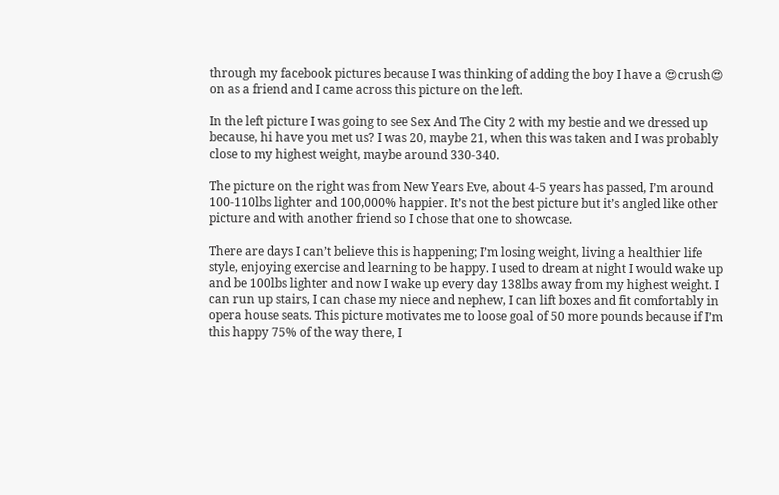through my facebook pictures because I was thinking of adding the boy I have a 😍crush😍 on as a friend and I came across this picture on the left.

In the left picture I was going to see Sex And The City 2 with my bestie and we dressed up because, hi have you met us? I was 20, maybe 21, when this was taken and I was probably close to my highest weight, maybe around 330-340.

The picture on the right was from New Years Eve, about 4-5 years has passed, I’m around 100-110lbs lighter and 100,000% happier. It’s not the best picture but it’s angled like other picture and with another friend so I chose that one to showcase.

There are days I can’t believe this is happening; I’m losing weight, living a healthier life style, enjoying exercise and learning to be happy. I used to dream at night I would wake up and be 100lbs lighter and now I wake up every day 138lbs away from my highest weight. I can run up stairs, I can chase my niece and nephew, I can lift boxes and fit comfortably in opera house seats. This picture motivates me to loose goal of 50 more pounds because if I’m this happy 75% of the way there, I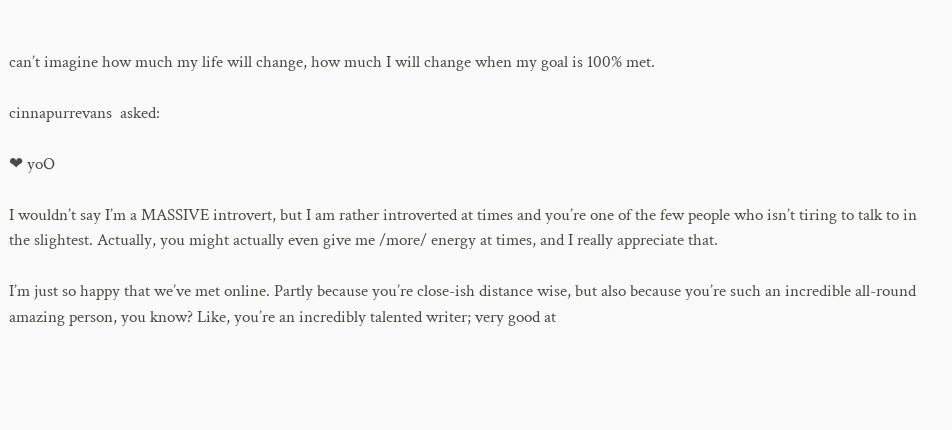can’t imagine how much my life will change, how much I will change when my goal is 100% met.

cinnapurrevans  asked:

❤ yoO

I wouldn’t say I’m a MASSIVE introvert, but I am rather introverted at times and you’re one of the few people who isn’t tiring to talk to in the slightest. Actually, you might actually even give me /more/ energy at times, and I really appreciate that.

I’m just so happy that we’ve met online. Partly because you’re close-ish distance wise, but also because you’re such an incredible all-round amazing person, you know? Like, you’re an incredibly talented writer; very good at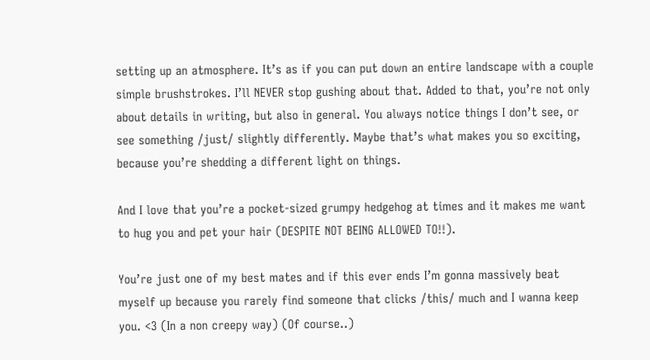setting up an atmosphere. It’s as if you can put down an entire landscape with a couple simple brushstrokes. I’ll NEVER stop gushing about that. Added to that, you’re not only about details in writing, but also in general. You always notice things I don’t see, or see something /just/ slightly differently. Maybe that’s what makes you so exciting, because you’re shedding a different light on things.

And I love that you’re a pocket-sized grumpy hedgehog at times and it makes me want to hug you and pet your hair (DESPITE NOT BEING ALLOWED TO!!).

You’re just one of my best mates and if this ever ends I’m gonna massively beat myself up because you rarely find someone that clicks /this/ much and I wanna keep you. <3 (In a non creepy way) (Of course..)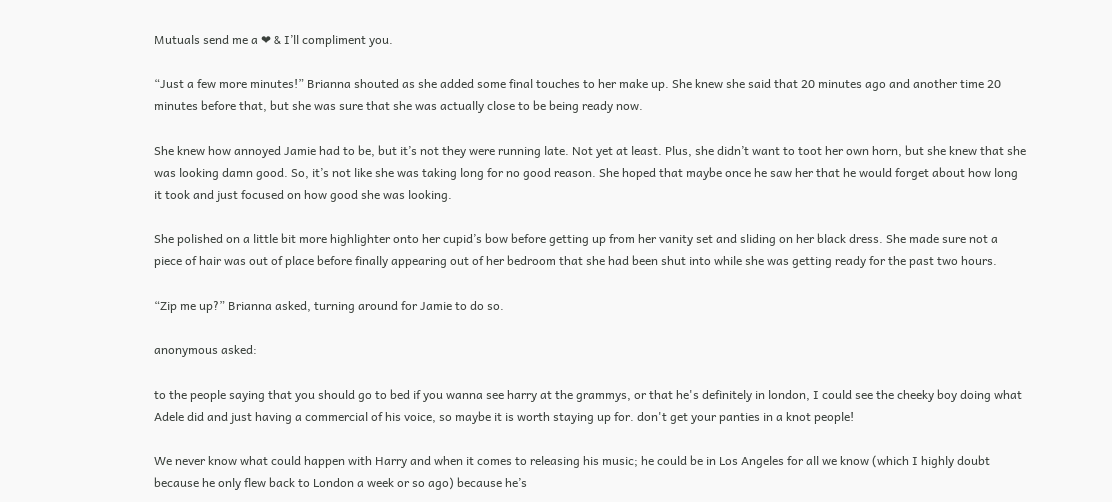Mutuals send me a ❤ & I’ll compliment you.

“Just a few more minutes!” Brianna shouted as she added some final touches to her make up. She knew she said that 20 minutes ago and another time 20 minutes before that, but she was sure that she was actually close to be being ready now.

She knew how annoyed Jamie had to be, but it’s not they were running late. Not yet at least. Plus, she didn’t want to toot her own horn, but she knew that she was looking damn good. So, it’s not like she was taking long for no good reason. She hoped that maybe once he saw her that he would forget about how long it took and just focused on how good she was looking.

She polished on a little bit more highlighter onto her cupid’s bow before getting up from her vanity set and sliding on her black dress. She made sure not a piece of hair was out of place before finally appearing out of her bedroom that she had been shut into while she was getting ready for the past two hours.

“Zip me up?” Brianna asked, turning around for Jamie to do so.

anonymous asked:

to the people saying that you should go to bed if you wanna see harry at the grammys, or that he's definitely in london, I could see the cheeky boy doing what Adele did and just having a commercial of his voice, so maybe it is worth staying up for. don't get your panties in a knot people!

We never know what could happen with Harry and when it comes to releasing his music; he could be in Los Angeles for all we know (which I highly doubt because he only flew back to London a week or so ago) because he’s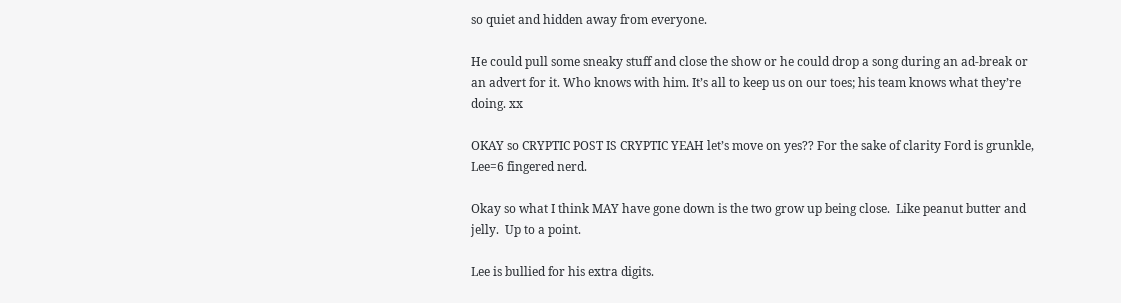so quiet and hidden away from everyone.

He could pull some sneaky stuff and close the show or he could drop a song during an ad-break or an advert for it. Who knows with him. It’s all to keep us on our toes; his team knows what they’re doing. xx

OKAY so CRYPTIC POST IS CRYPTIC YEAH let’s move on yes?? For the sake of clarity Ford is grunkle, Lee=6 fingered nerd.

Okay so what I think MAY have gone down is the two grow up being close.  Like peanut butter and jelly.  Up to a point.

Lee is bullied for his extra digits.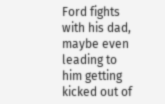Ford fights with his dad, maybe even leading to him getting kicked out of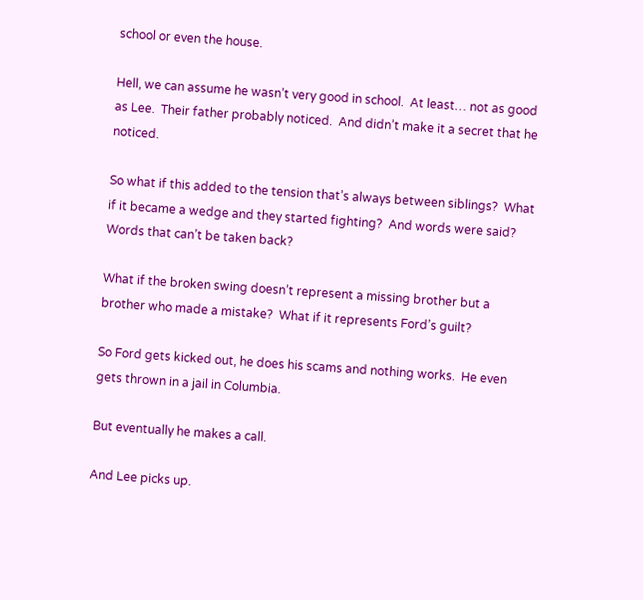school or even the house.

Hell, we can assume he wasn’t very good in school.  At least… not as good as Lee.  Their father probably noticed.  And didn’t make it a secret that he noticed.

So what if this added to the tension that’s always between siblings?  What if it became a wedge and they started fighting?  And words were said?  Words that can’t be taken back?

What if the broken swing doesn’t represent a missing brother but a brother who made a mistake?  What if it represents Ford’s guilt?

So Ford gets kicked out, he does his scams and nothing works.  He even gets thrown in a jail in Columbia.

But eventually he makes a call.

And Lee picks up.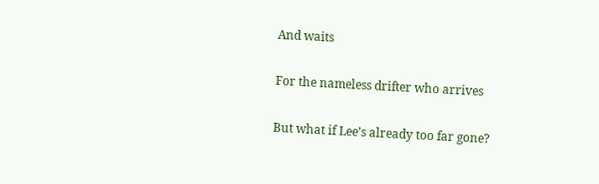And waits

For the nameless drifter who arrives

But what if Lee’s already too far gone?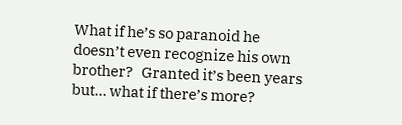What if he’s so paranoid he doesn’t even recognize his own brother?   Granted it’s been years but… what if there’s more?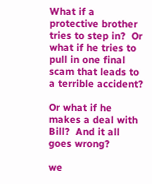What if a protective brother tries to step in?  Or what if he tries to pull in one final scam that leads to a terrible accident?

Or what if he makes a deal with Bill?  And it all goes wrong?

we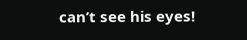can’t see his eyes!